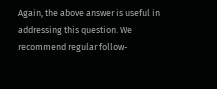Again, the above answer is useful in addressing this question. We recommend regular follow-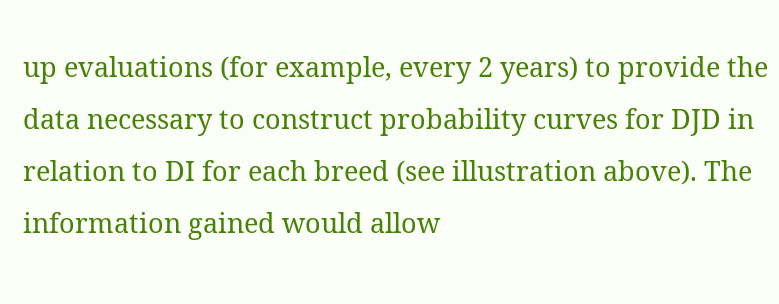up evaluations (for example, every 2 years) to provide the data necessary to construct probability curves for DJD in relation to DI for each breed (see illustration above). The information gained would allow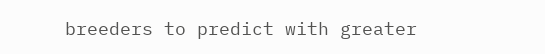breeders to predict with greater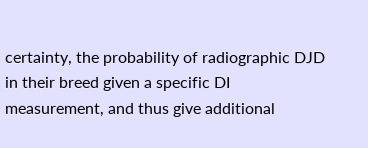certainty, the probability of radiographic DJD in their breed given a specific DI measurement, and thus give additional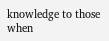knowledge to those when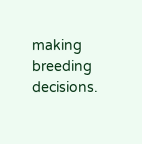making breeding decisions.